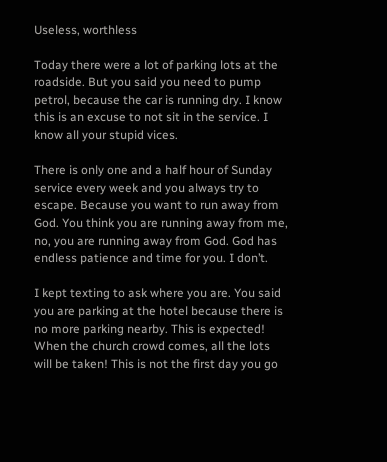Useless, worthless

Today there were a lot of parking lots at the roadside. But you said you need to pump petrol, because the car is running dry. I know this is an excuse to not sit in the service. I know all your stupid vices.

There is only one and a half hour of Sunday service every week and you always try to escape. Because you want to run away from God. You think you are running away from me, no, you are running away from God. God has endless patience and time for you. I don’t.

I kept texting to ask where you are. You said you are parking at the hotel because there is no more parking nearby. This is expected! When the church crowd comes, all the lots will be taken! This is not the first day you go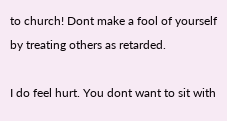to church! Dont make a fool of yourself by treating others as retarded.

I do feel hurt. You dont want to sit with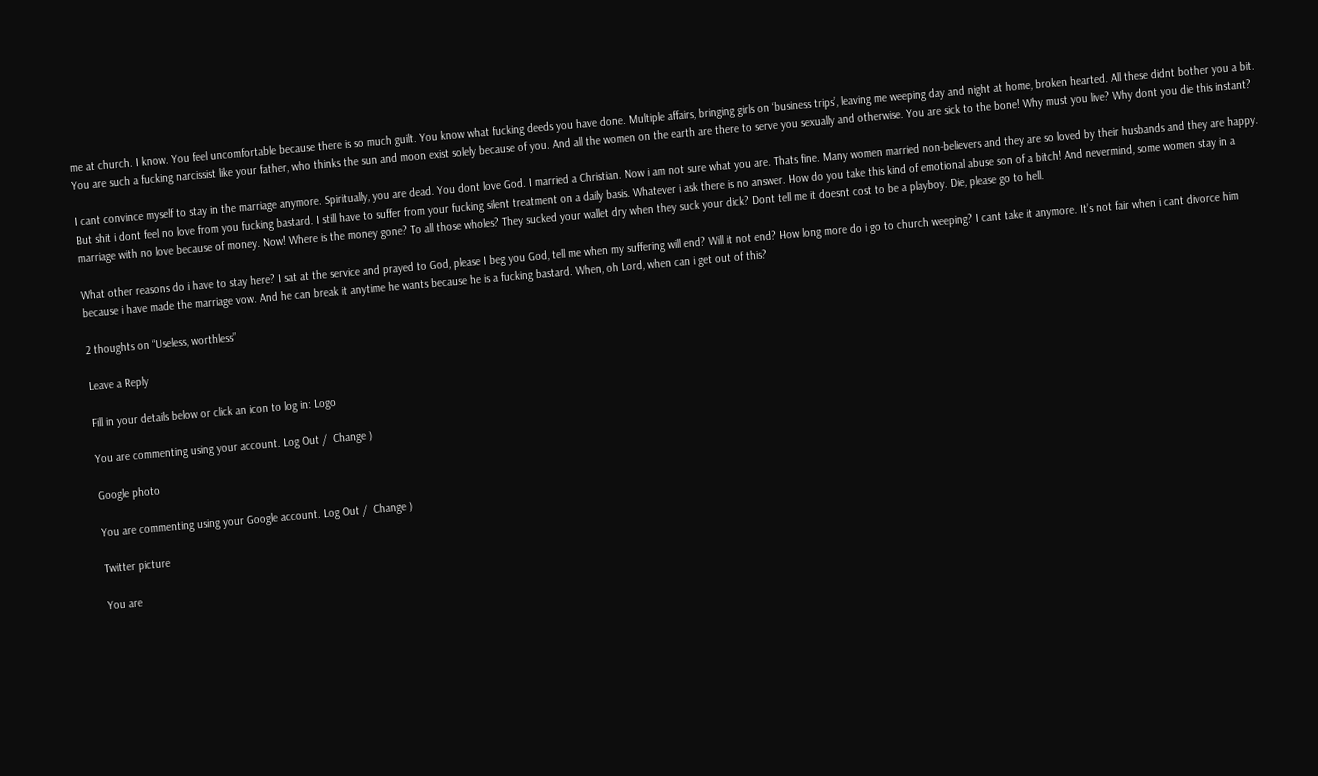me at church. I know. You feel uncomfortable because there is so much guilt. You know what fucking deeds you have done. Multiple affairs, bringing girls on ‘business trips’, leaving me weeping day and night at home, broken hearted. All these didnt bother you a bit. You are such a fucking narcissist like your father, who thinks the sun and moon exist solely because of you. And all the women on the earth are there to serve you sexually and otherwise. You are sick to the bone! Why must you live? Why dont you die this instant?

I cant convince myself to stay in the marriage anymore. Spiritually, you are dead. You dont love God. I married a Christian. Now i am not sure what you are. Thats fine. Many women married non-believers and they are so loved by their husbands and they are happy. But shit i dont feel no love from you fucking bastard. I still have to suffer from your fucking silent treatment on a daily basis. Whatever i ask there is no answer. How do you take this kind of emotional abuse son of a bitch! And nevermind, some women stay in a marriage with no love because of money. Now! Where is the money gone? To all those wholes? They sucked your wallet dry when they suck your dick? Dont tell me it doesnt cost to be a playboy. Die, please go to hell.

What other reasons do i have to stay here? I sat at the service and prayed to God, please I beg you God, tell me when my suffering will end? Will it not end? How long more do i go to church weeping? I cant take it anymore. It’s not fair when i cant divorce him because i have made the marriage vow. And he can break it anytime he wants because he is a fucking bastard. When, oh Lord, when can i get out of this?

2 thoughts on “Useless, worthless”

Leave a Reply

Fill in your details below or click an icon to log in: Logo

You are commenting using your account. Log Out /  Change )

Google photo

You are commenting using your Google account. Log Out /  Change )

Twitter picture

You are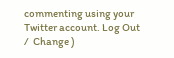commenting using your Twitter account. Log Out /  Change )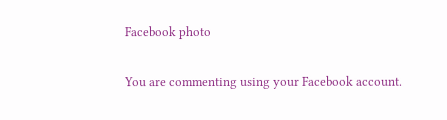Facebook photo

You are commenting using your Facebook account.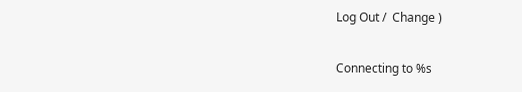Log Out /  Change )

Connecting to %s